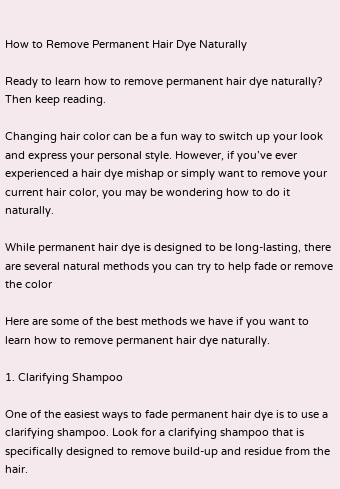How to Remove Permanent Hair Dye Naturally

Ready to learn how to remove permanent hair dye naturally? Then keep reading.

Changing hair color can be a fun way to switch up your look and express your personal style. However, if you’ve ever experienced a hair dye mishap or simply want to remove your current hair color, you may be wondering how to do it naturally.

While permanent hair dye is designed to be long-lasting, there are several natural methods you can try to help fade or remove the color

Here are some of the best methods we have if you want to learn how to remove permanent hair dye naturally.

1. Clarifying Shampoo

One of the easiest ways to fade permanent hair dye is to use a clarifying shampoo. Look for a clarifying shampoo that is specifically designed to remove build-up and residue from the hair.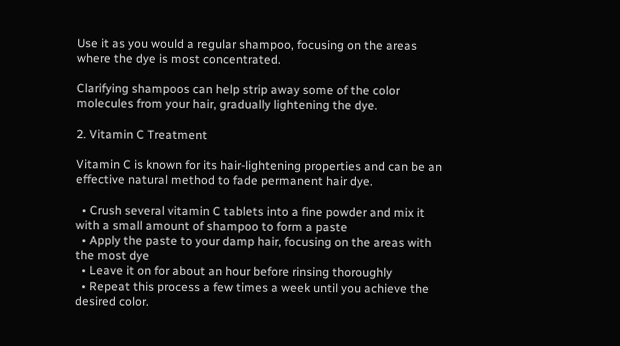Use it as you would a regular shampoo, focusing on the areas where the dye is most concentrated.

Clarifying shampoos can help strip away some of the color molecules from your hair, gradually lightening the dye.

2. Vitamin C Treatment

Vitamin C is known for its hair-lightening properties and can be an effective natural method to fade permanent hair dye.

  • Crush several vitamin C tablets into a fine powder and mix it with a small amount of shampoo to form a paste
  • Apply the paste to your damp hair, focusing on the areas with the most dye
  • Leave it on for about an hour before rinsing thoroughly
  • Repeat this process a few times a week until you achieve the desired color.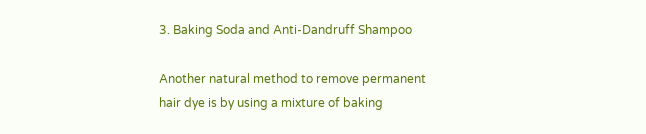3. Baking Soda and Anti-Dandruff Shampoo

Another natural method to remove permanent hair dye is by using a mixture of baking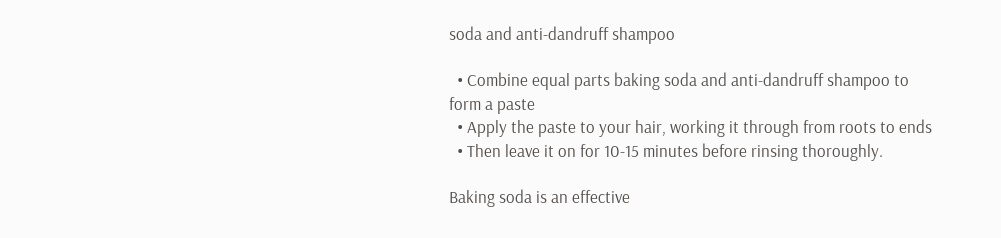soda and anti-dandruff shampoo

  • Combine equal parts baking soda and anti-dandruff shampoo to form a paste
  • Apply the paste to your hair, working it through from roots to ends
  • Then leave it on for 10-15 minutes before rinsing thoroughly.

Baking soda is an effective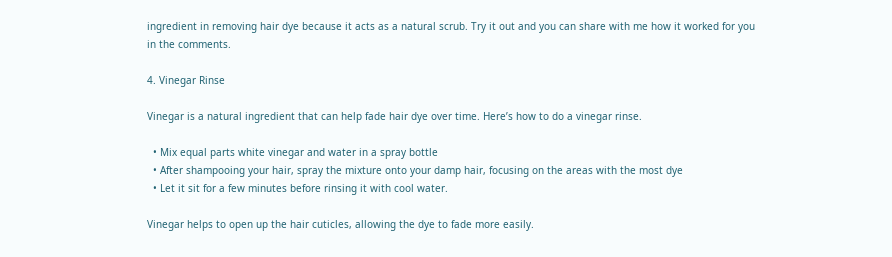ingredient in removing hair dye because it acts as a natural scrub. Try it out and you can share with me how it worked for you in the comments.

4. Vinegar Rinse

Vinegar is a natural ingredient that can help fade hair dye over time. Here’s how to do a vinegar rinse.

  • Mix equal parts white vinegar and water in a spray bottle
  • After shampooing your hair, spray the mixture onto your damp hair, focusing on the areas with the most dye
  • Let it sit for a few minutes before rinsing it with cool water.

Vinegar helps to open up the hair cuticles, allowing the dye to fade more easily.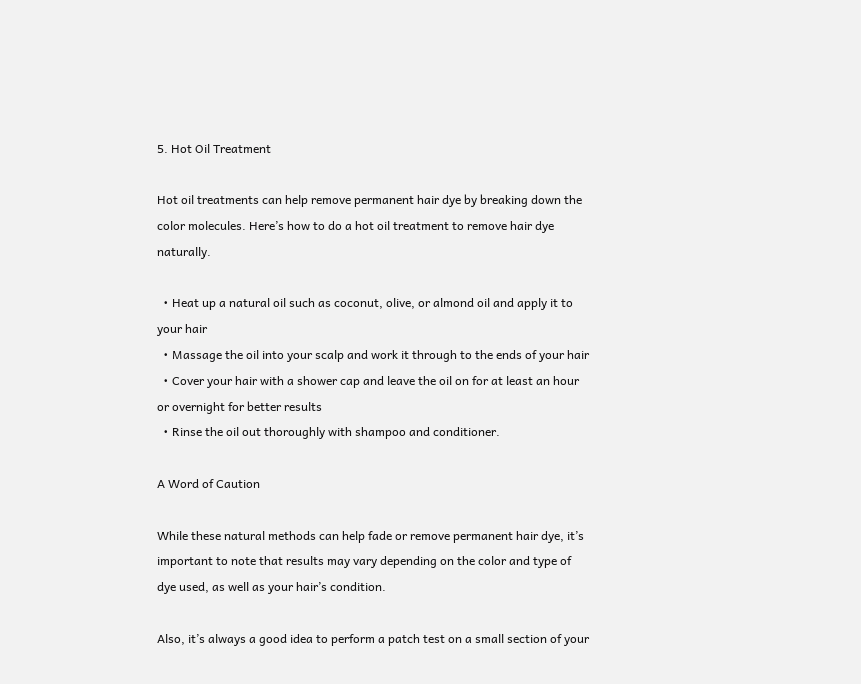5. Hot Oil Treatment

Hot oil treatments can help remove permanent hair dye by breaking down the color molecules. Here’s how to do a hot oil treatment to remove hair dye naturally.

  • Heat up a natural oil such as coconut, olive, or almond oil and apply it to your hair
  • Massage the oil into your scalp and work it through to the ends of your hair
  • Cover your hair with a shower cap and leave the oil on for at least an hour or overnight for better results
  • Rinse the oil out thoroughly with shampoo and conditioner.

A Word of Caution

While these natural methods can help fade or remove permanent hair dye, it’s important to note that results may vary depending on the color and type of dye used, as well as your hair’s condition.

Also, it’s always a good idea to perform a patch test on a small section of your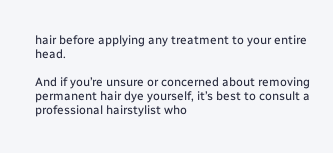hair before applying any treatment to your entire head.

And if you’re unsure or concerned about removing permanent hair dye yourself, it’s best to consult a professional hairstylist who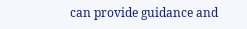can provide guidance and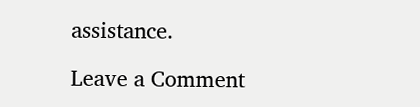assistance.

Leave a Comment